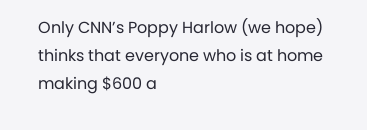Only CNN’s Poppy Harlow (we hope) thinks that everyone who is at home making $600 a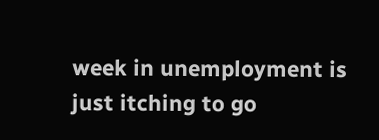week in unemployment is just itching to go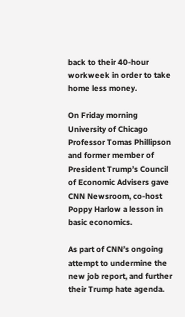back to their 40-hour workweek in order to take home less money.

On Friday morning University of Chicago Professor Tomas Phillipson and former member of President Trump’s Council of Economic Advisers gave CNN Newsroom, co-host Poppy Harlow a lesson in basic economics.

As part of CNN’s ongoing attempt to undermine the new job report, and further their Trump hate agenda.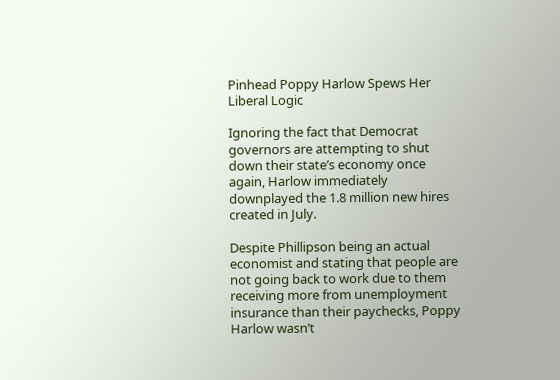Pinhead Poppy Harlow Spews Her Liberal Logic

Ignoring the fact that Democrat governors are attempting to shut down their state’s economy once again, Harlow immediately downplayed the 1.8 million new hires created in July.

Despite Phillipson being an actual economist and stating that people are not going back to work due to them receiving more from unemployment insurance than their paychecks, Poppy Harlow wasn’t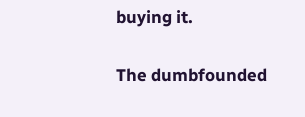buying it.

The dumbfounded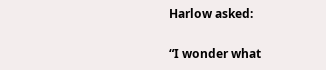Harlow asked:

“I wonder what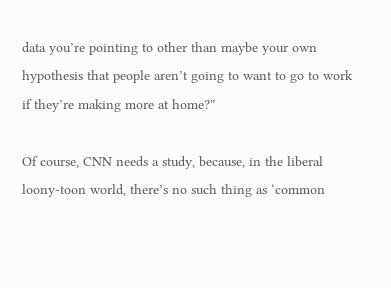data you’re pointing to other than maybe your own hypothesis that people aren’t going to want to go to work if they’re making more at home?”

Of course, CNN needs a study, because, in the liberal loony-toon world, there’s no such thing as ‘common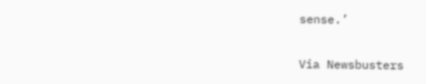sense.’

Via Newsbusters